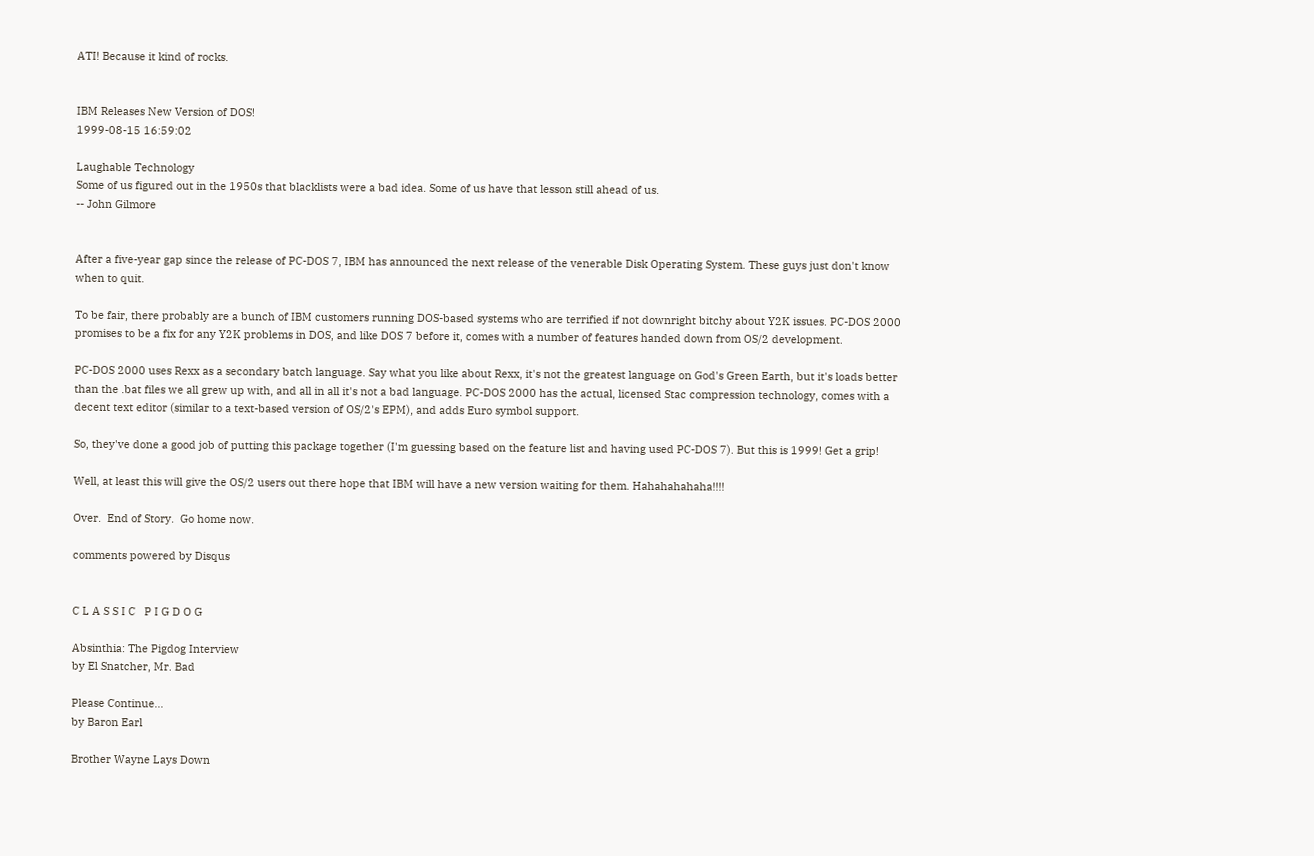ATI! Because it kind of rocks.


IBM Releases New Version of DOS!
1999-08-15 16:59:02

Laughable Technology
Some of us figured out in the 1950s that blacklists were a bad idea. Some of us have that lesson still ahead of us.
-- John Gilmore


After a five-year gap since the release of PC-DOS 7, IBM has announced the next release of the venerable Disk Operating System. These guys just don't know when to quit.

To be fair, there probably are a bunch of IBM customers running DOS-based systems who are terrified if not downright bitchy about Y2K issues. PC-DOS 2000 promises to be a fix for any Y2K problems in DOS, and like DOS 7 before it, comes with a number of features handed down from OS/2 development.

PC-DOS 2000 uses Rexx as a secondary batch language. Say what you like about Rexx, it's not the greatest language on God's Green Earth, but it's loads better than the .bat files we all grew up with, and all in all it's not a bad language. PC-DOS 2000 has the actual, licensed Stac compression technology, comes with a decent text editor (similar to a text-based version of OS/2's EPM), and adds Euro symbol support.

So, they've done a good job of putting this package together (I'm guessing based on the feature list and having used PC-DOS 7). But this is 1999! Get a grip!

Well, at least this will give the OS/2 users out there hope that IBM will have a new version waiting for them. Hahahahahaha!!!!

Over.  End of Story.  Go home now.

comments powered by Disqus


C L A S S I C   P I G D O G

Absinthia: The Pigdog Interview
by El Snatcher, Mr. Bad

Please Continue...
by Baron Earl

Brother Wayne Lays Down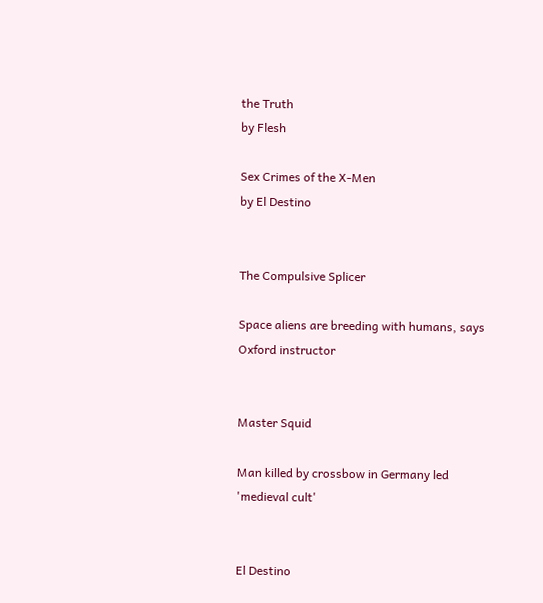the Truth
by Flesh

Sex Crimes of the X-Men
by El Destino


The Compulsive Splicer

Space aliens are breeding with humans, says Oxford instructor


Master Squid

Man killed by crossbow in Germany led 'medieval cult'


El Destino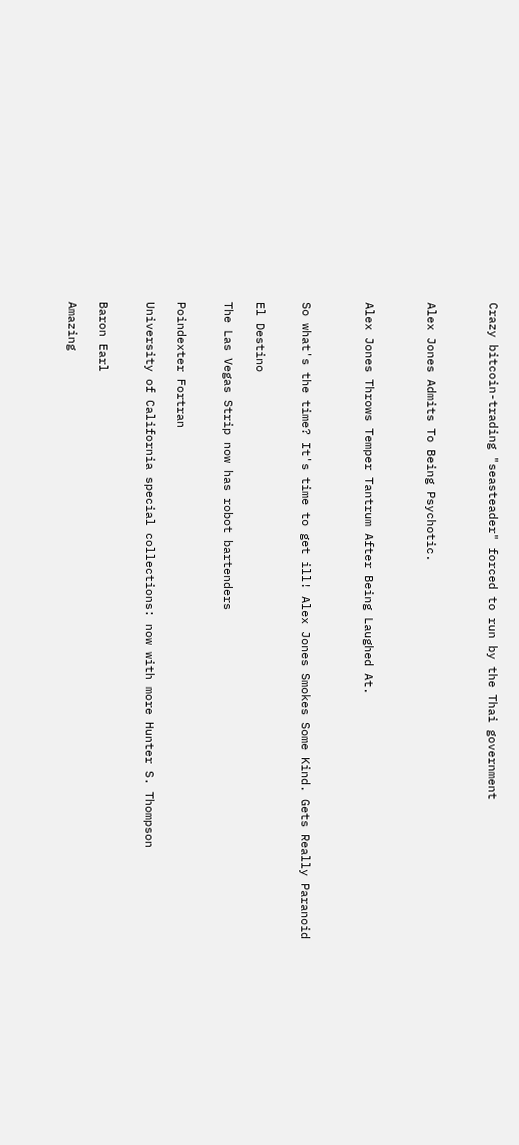Crazy bitcoin-trading "seasteader" forced to run by the Thai government



Alex Jones Admits To Being Psychotic.



Alex Jones Throws Temper Tantrum After Being Laughed At.



So what's the time? It's time to get ill! Alex Jones Smokes Some Kind. Gets Really Paranoid


El Destino

The Las Vegas Strip now has robot bartenders


Poindexter Fortran

University of California special collections: now with more Hunter S. Thompson


Baron Earl

Amazing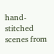hand-stitched scenes from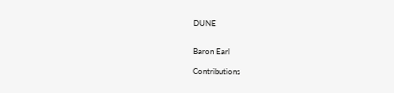DUNE


Baron Earl

Contributions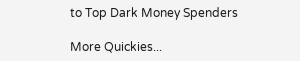to Top Dark Money Spenders

More Quickies...